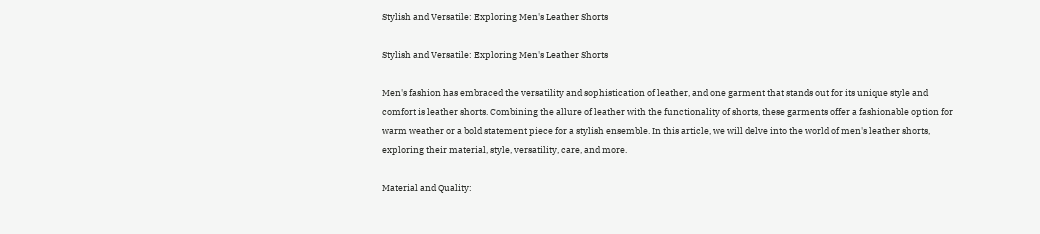Stylish and Versatile: Exploring Men's Leather Shorts

Stylish and Versatile: Exploring Men's Leather Shorts

Men's fashion has embraced the versatility and sophistication of leather, and one garment that stands out for its unique style and comfort is leather shorts. Combining the allure of leather with the functionality of shorts, these garments offer a fashionable option for warm weather or a bold statement piece for a stylish ensemble. In this article, we will delve into the world of men's leather shorts, exploring their material, style, versatility, care, and more.

Material and Quality: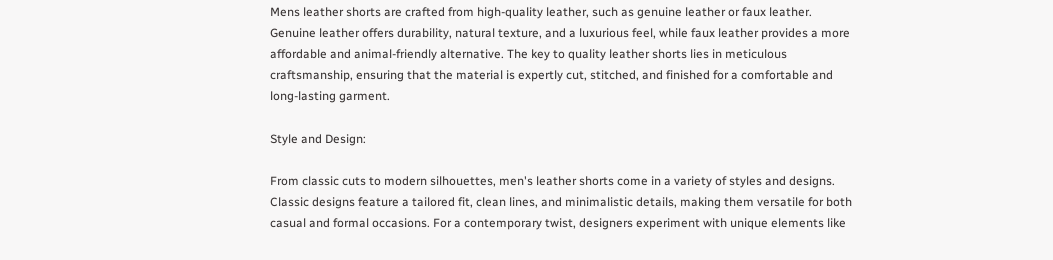Mens leather shorts are crafted from high-quality leather, such as genuine leather or faux leather. Genuine leather offers durability, natural texture, and a luxurious feel, while faux leather provides a more affordable and animal-friendly alternative. The key to quality leather shorts lies in meticulous craftsmanship, ensuring that the material is expertly cut, stitched, and finished for a comfortable and long-lasting garment.

Style and Design:

From classic cuts to modern silhouettes, men's leather shorts come in a variety of styles and designs. Classic designs feature a tailored fit, clean lines, and minimalistic details, making them versatile for both casual and formal occasions. For a contemporary twist, designers experiment with unique elements like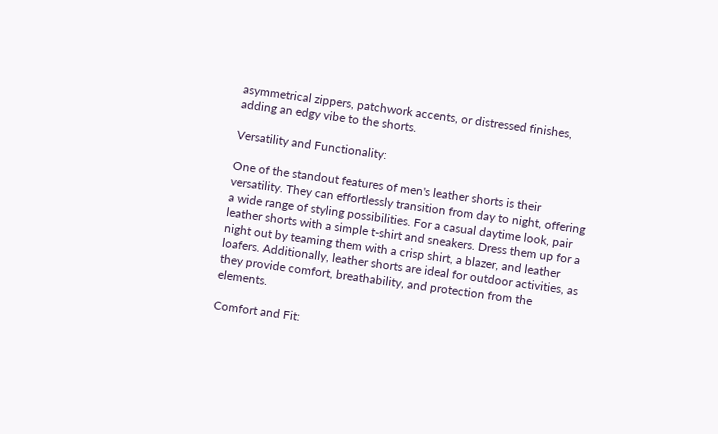asymmetrical zippers, patchwork accents, or distressed finishes, adding an edgy vibe to the shorts.

Versatility and Functionality:

One of the standout features of men's leather shorts is their versatility. They can effortlessly transition from day to night, offering a wide range of styling possibilities. For a casual daytime look, pair leather shorts with a simple t-shirt and sneakers. Dress them up for a night out by teaming them with a crisp shirt, a blazer, and leather loafers. Additionally, leather shorts are ideal for outdoor activities, as they provide comfort, breathability, and protection from the elements.

Comfort and Fit: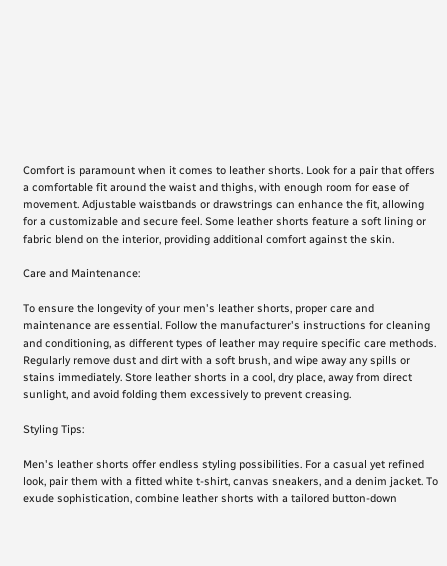Comfort is paramount when it comes to leather shorts. Look for a pair that offers a comfortable fit around the waist and thighs, with enough room for ease of movement. Adjustable waistbands or drawstrings can enhance the fit, allowing for a customizable and secure feel. Some leather shorts feature a soft lining or fabric blend on the interior, providing additional comfort against the skin.

Care and Maintenance:

To ensure the longevity of your men's leather shorts, proper care and maintenance are essential. Follow the manufacturer's instructions for cleaning and conditioning, as different types of leather may require specific care methods. Regularly remove dust and dirt with a soft brush, and wipe away any spills or stains immediately. Store leather shorts in a cool, dry place, away from direct sunlight, and avoid folding them excessively to prevent creasing.

Styling Tips:

Men's leather shorts offer endless styling possibilities. For a casual yet refined look, pair them with a fitted white t-shirt, canvas sneakers, and a denim jacket. To exude sophistication, combine leather shorts with a tailored button-down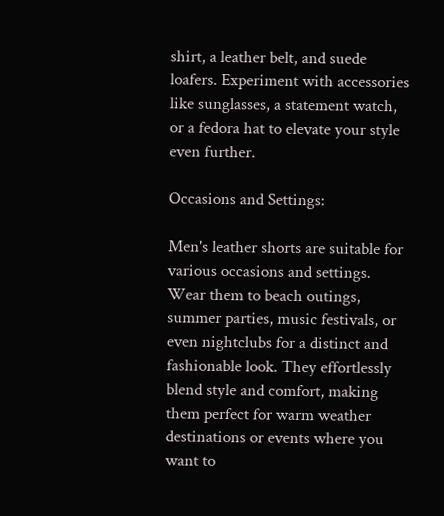shirt, a leather belt, and suede loafers. Experiment with accessories like sunglasses, a statement watch, or a fedora hat to elevate your style even further.

Occasions and Settings:

Men's leather shorts are suitable for various occasions and settings. Wear them to beach outings, summer parties, music festivals, or even nightclubs for a distinct and fashionable look. They effortlessly blend style and comfort, making them perfect for warm weather destinations or events where you want to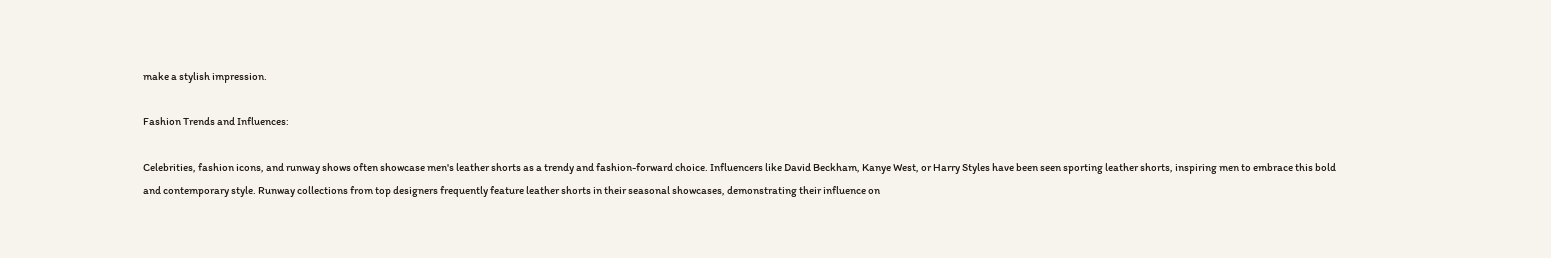make a stylish impression.

Fashion Trends and Influences:

Celebrities, fashion icons, and runway shows often showcase men's leather shorts as a trendy and fashion-forward choice. Influencers like David Beckham, Kanye West, or Harry Styles have been seen sporting leather shorts, inspiring men to embrace this bold and contemporary style. Runway collections from top designers frequently feature leather shorts in their seasonal showcases, demonstrating their influence on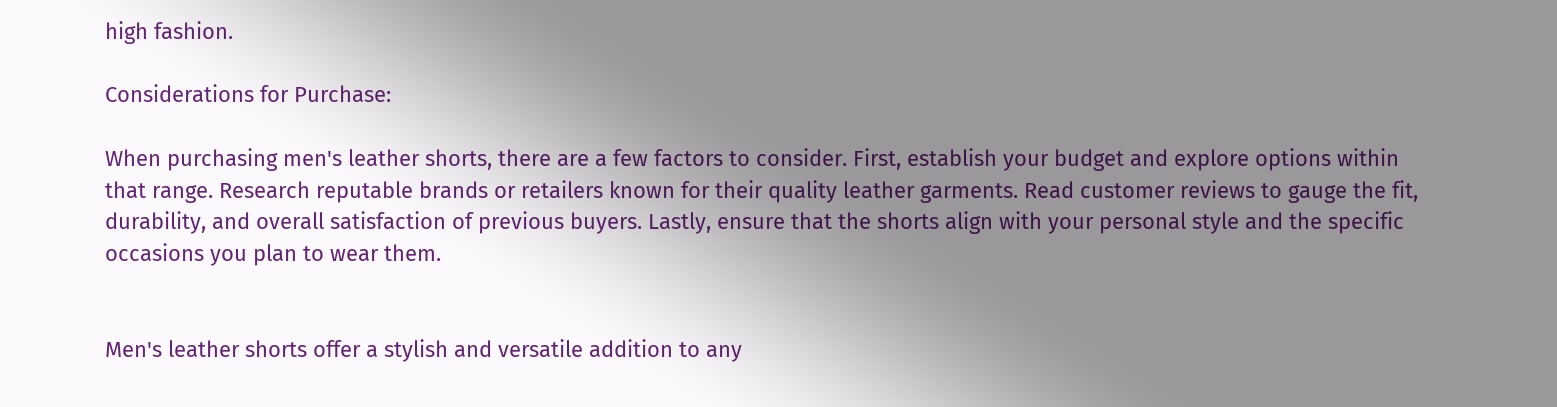high fashion.

Considerations for Purchase:

When purchasing men's leather shorts, there are a few factors to consider. First, establish your budget and explore options within that range. Research reputable brands or retailers known for their quality leather garments. Read customer reviews to gauge the fit, durability, and overall satisfaction of previous buyers. Lastly, ensure that the shorts align with your personal style and the specific occasions you plan to wear them.


Men's leather shorts offer a stylish and versatile addition to any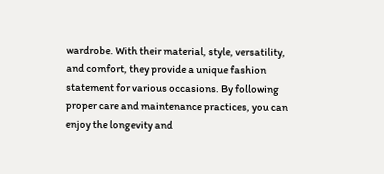wardrobe. With their material, style, versatility, and comfort, they provide a unique fashion statement for various occasions. By following proper care and maintenance practices, you can enjoy the longevity and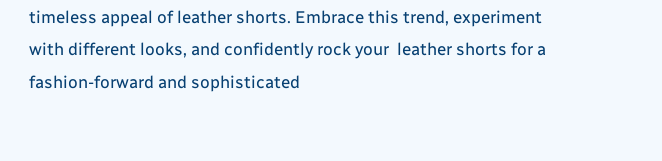timeless appeal of leather shorts. Embrace this trend, experiment with different looks, and confidently rock your  leather shorts for a fashion-forward and sophisticated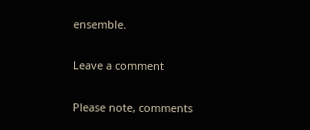ensemble.

Leave a comment

Please note, comments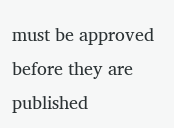must be approved before they are published